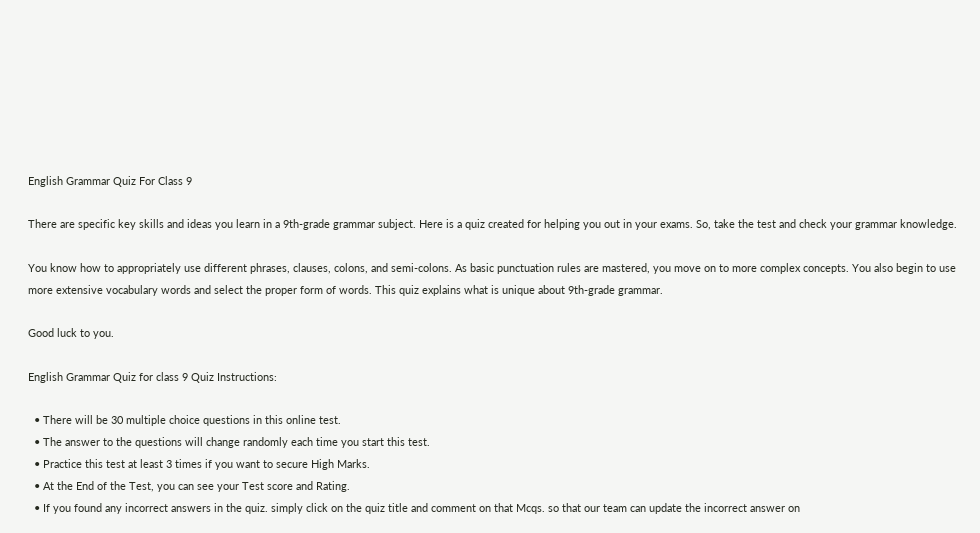English Grammar Quiz For Class 9

There are specific key skills and ideas you learn in a 9th-grade grammar subject. Here is a quiz created for helping you out in your exams. So, take the test and check your grammar knowledge.

You know how to appropriately use different phrases, clauses, colons, and semi-colons. As basic punctuation rules are mastered, you move on to more complex concepts. You also begin to use more extensive vocabulary words and select the proper form of words. This quiz explains what is unique about 9th-grade grammar.

Good luck to you.

English Grammar Quiz for class 9 Quiz Instructions:

  • There will be 30 multiple choice questions in this online test.
  • The answer to the questions will change randomly each time you start this test.
  • Practice this test at least 3 times if you want to secure High Marks.
  • At the End of the Test, you can see your Test score and Rating.
  • If you found any incorrect answers in the quiz. simply click on the quiz title and comment on that Mcqs. so that our team can update the incorrect answer on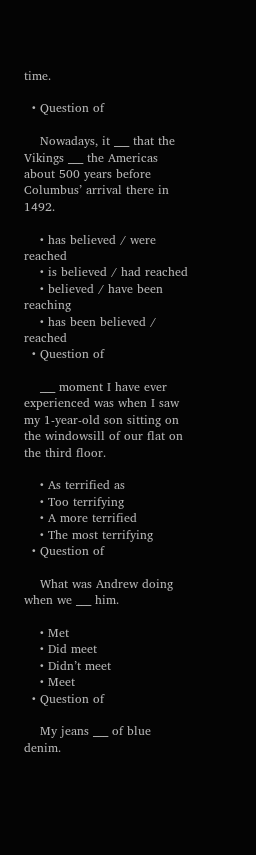time.

  • Question of

    Nowadays, it ___ that the Vikings ___ the Americas about 500 years before Columbus’ arrival there in 1492.

    • has believed / were reached
    • is believed / had reached
    • believed / have been reaching
    • has been believed / reached
  • Question of

    ___ moment I have ever experienced was when I saw my 1-year-old son sitting on the windowsill of our flat on the third floor.

    • As terrified as
    • Too terrifying
    • A more terrified
    • The most terrifying
  • Question of

    What was Andrew doing when we ___ him.

    • Met
    • Did meet
    • Didn’t meet
    • Meet
  • Question of

    My jeans ___ of blue denim.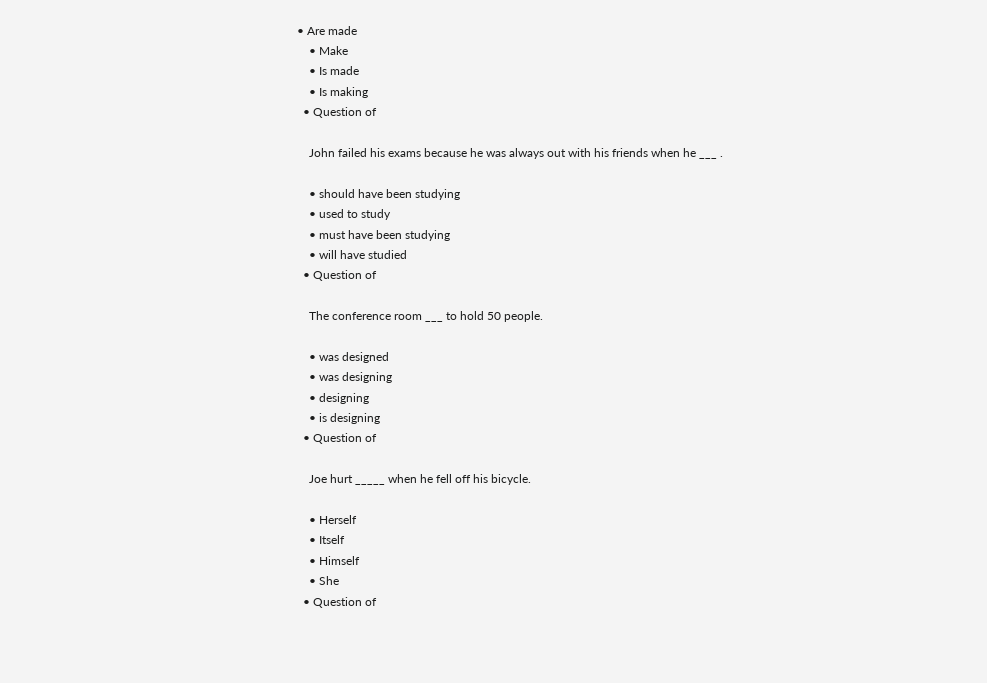• Are made
    • Make
    • Is made
    • Is making
  • Question of

    John failed his exams because he was always out with his friends when he ___ .

    • should have been studying
    • used to study
    • must have been studying
    • will have studied
  • Question of

    The conference room ___ to hold 50 people.

    • was designed
    • was designing
    • designing
    • is designing
  • Question of

    Joe hurt _____ when he fell off his bicycle.

    • Herself
    • Itself
    • Himself
    • She
  • Question of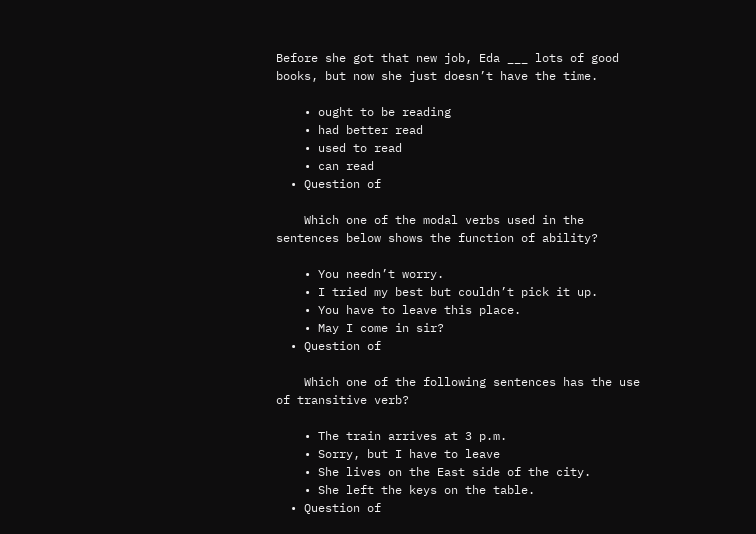Before she got that new job, Eda ___ lots of good books, but now she just doesn’t have the time.

    • ought to be reading
    • had better read
    • used to read
    • can read
  • Question of

    Which one of the modal verbs used in the sentences below shows the function of ability?

    • You needn’t worry.
    • I tried my best but couldn’t pick it up.
    • You have to leave this place.
    • May I come in sir?
  • Question of

    Which one of the following sentences has the use of transitive verb?

    • The train arrives at 3 p.m.
    • Sorry, but I have to leave
    • She lives on the East side of the city.
    • She left the keys on the table.
  • Question of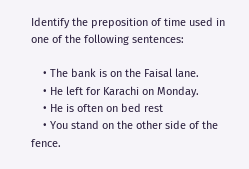Identify the preposition of time used in one of the following sentences:

    • The bank is on the Faisal lane.
    • He left for Karachi on Monday.
    • He is often on bed rest
    • You stand on the other side of the fence.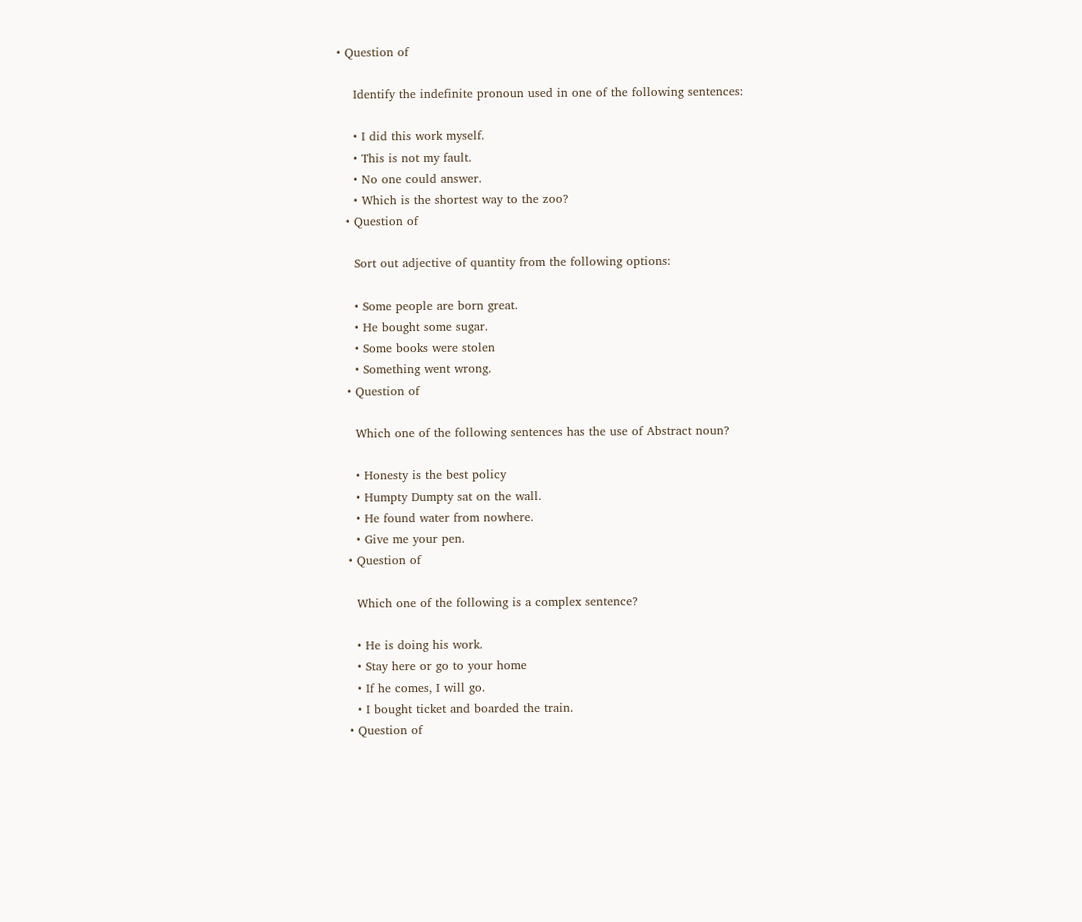• Question of

    Identify the indefinite pronoun used in one of the following sentences:

    • I did this work myself.
    • This is not my fault.
    • No one could answer.
    • Which is the shortest way to the zoo?
  • Question of

    Sort out adjective of quantity from the following options:

    • Some people are born great.
    • He bought some sugar.
    • Some books were stolen
    • Something went wrong.
  • Question of

    Which one of the following sentences has the use of Abstract noun?

    • Honesty is the best policy
    • Humpty Dumpty sat on the wall.
    • He found water from nowhere.
    • Give me your pen.
  • Question of

    Which one of the following is a complex sentence?

    • He is doing his work.
    • Stay here or go to your home
    • If he comes, I will go.
    • I bought ticket and boarded the train.
  • Question of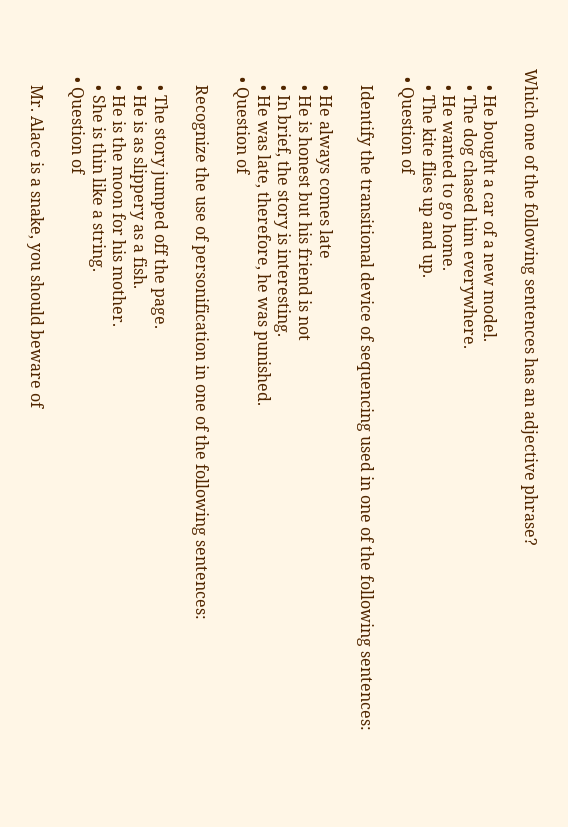Which one of the following sentences has an adjective phrase?

    • He bought a car of a new model.
    • The dog chased him everywhere.
    • He wanted to go home.
    • The kite flies up and up.
  • Question of

    Identify the transitional device of sequencing used in one of the following sentences:

    • He always comes late
    • He is honest but his friend is not
    • In brief, the story is interesting.
    • He was late, therefore, he was punished.
  • Question of

    Recognize the use of personification in one of the following sentences:

    • The story jumped off the page.
    • He is as slippery as a fish.
    • He is the moon for his mother.
    • She is thin like a string.
  • Question of

    Mr. Alace is a snake, you should beware of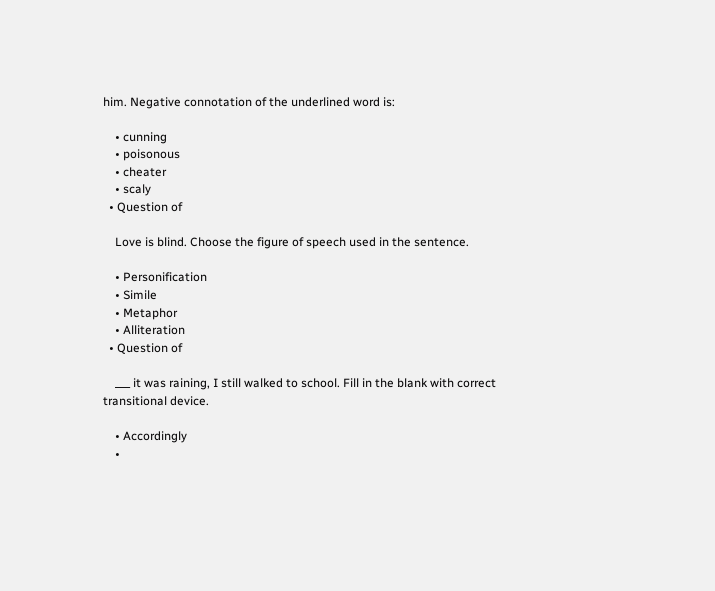him. Negative connotation of the underlined word is:

    • cunning
    • poisonous
    • cheater
    • scaly
  • Question of

    Love is blind. Choose the figure of speech used in the sentence.

    • Personification
    • Simile
    • Metaphor
    • Alliteration
  • Question of

    ___ it was raining, I still walked to school. Fill in the blank with correct transitional device.

    • Accordingly
    •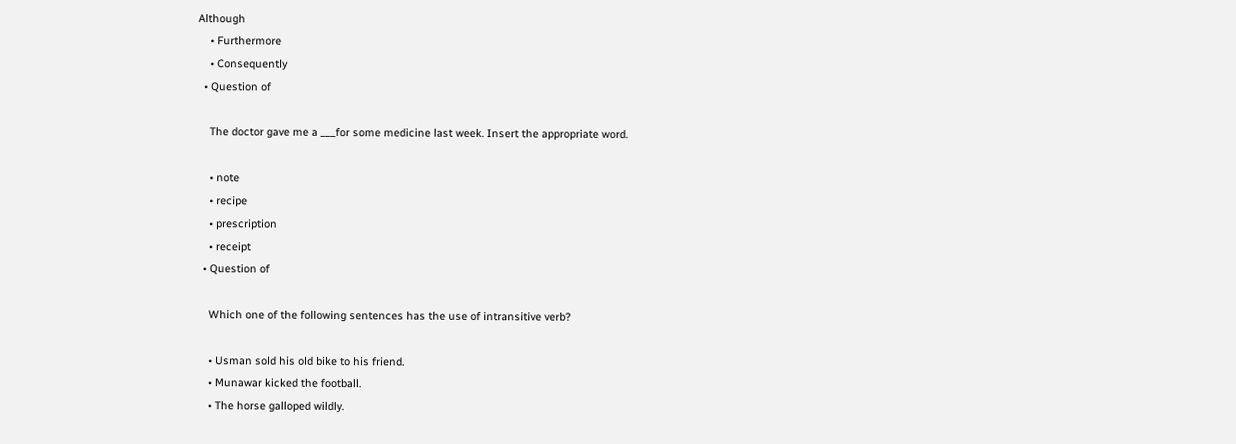Although
    • Furthermore
    • Consequently
  • Question of

    The doctor gave me a ___for some medicine last week. Insert the appropriate word.

    • note
    • recipe
    • prescription
    • receipt
  • Question of

    Which one of the following sentences has the use of intransitive verb?

    • Usman sold his old bike to his friend.
    • Munawar kicked the football.
    • The horse galloped wildly.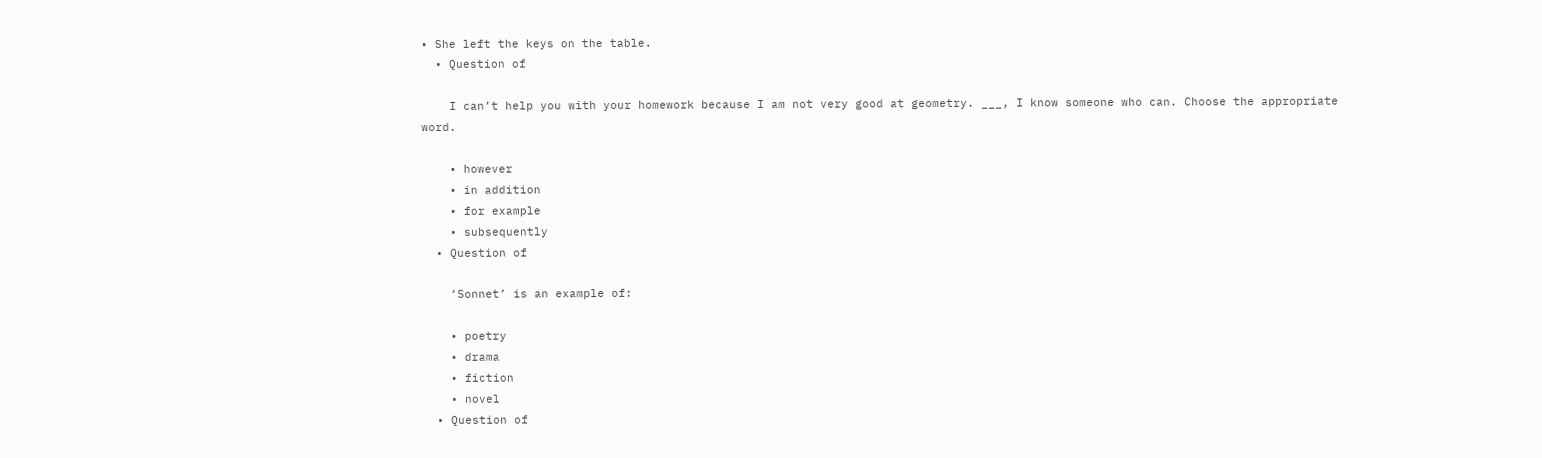• She left the keys on the table.
  • Question of

    I can’t help you with your homework because I am not very good at geometry. ___, I know someone who can. Choose the appropriate word.

    • however
    • in addition
    • for example
    • subsequently
  • Question of

    ‘Sonnet’ is an example of:

    • poetry
    • drama
    • fiction
    • novel
  • Question of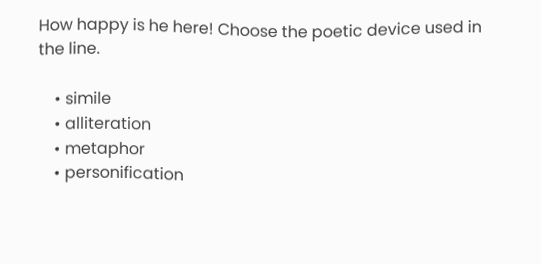How happy is he here! Choose the poetic device used in the line.

    • simile
    • alliteration
    • metaphor
    • personification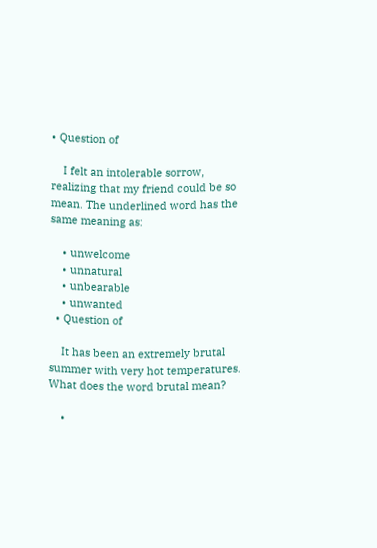• Question of

    I felt an intolerable sorrow, realizing that my friend could be so mean. The underlined word has the same meaning as:

    • unwelcome
    • unnatural
    • unbearable
    • unwanted
  • Question of

    It has been an extremely brutal summer with very hot temperatures. What does the word brutal mean?

    •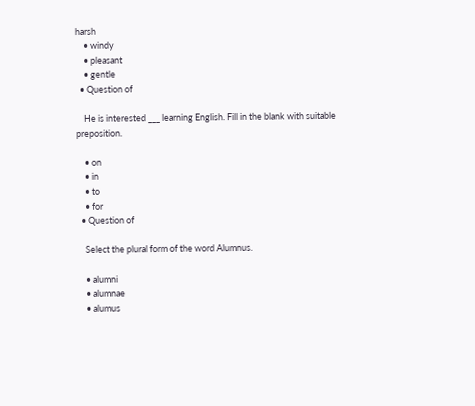harsh
    • windy
    • pleasant
    • gentle
  • Question of

    He is interested ___ learning English. Fill in the blank with suitable preposition.

    • on
    • in
    • to
    • for
  • Question of

    Select the plural form of the word Alumnus.

    • alumni
    • alumnae
    • alumus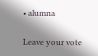• alumna

Leave your vote